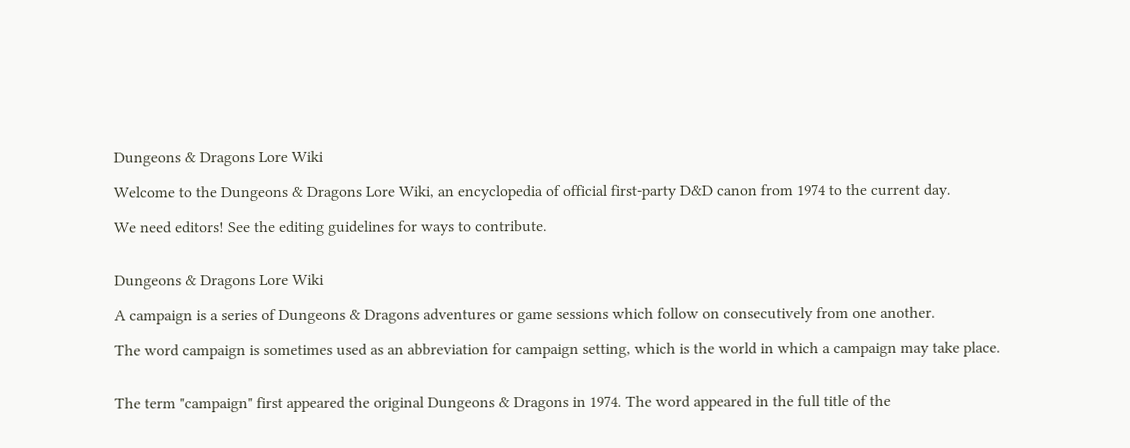Dungeons & Dragons Lore Wiki

Welcome to the Dungeons & Dragons Lore Wiki, an encyclopedia of official first-party D&D canon from 1974 to the current day.

We need editors! See the editing guidelines for ways to contribute.


Dungeons & Dragons Lore Wiki

A campaign is a series of Dungeons & Dragons adventures or game sessions which follow on consecutively from one another.

The word campaign is sometimes used as an abbreviation for campaign setting, which is the world in which a campaign may take place.


The term "campaign" first appeared the original Dungeons & Dragons in 1974. The word appeared in the full title of the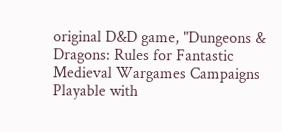original D&D game, "Dungeons & Dragons: Rules for Fantastic Medieval Wargames Campaigns Playable with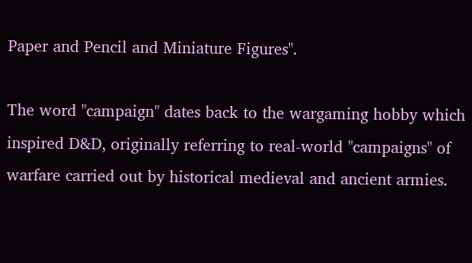Paper and Pencil and Miniature Figures".

The word "campaign" dates back to the wargaming hobby which inspired D&D, originally referring to real-world "campaigns" of warfare carried out by historical medieval and ancient armies.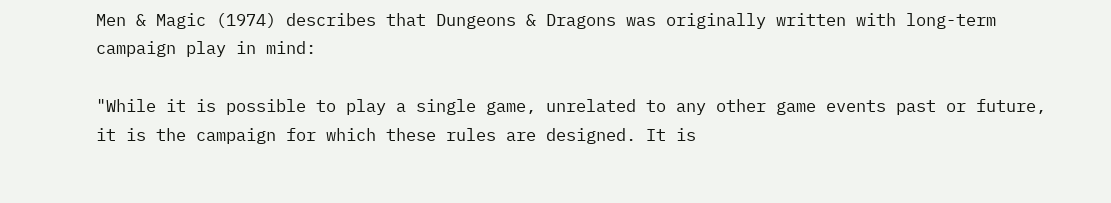Men & Magic (1974) describes that Dungeons & Dragons was originally written with long-term campaign play in mind:

"While it is possible to play a single game, unrelated to any other game events past or future, it is the campaign for which these rules are designed. It is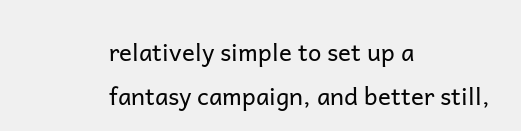relatively simple to set up a fantasy campaign, and better still,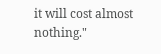it will cost almost nothing."